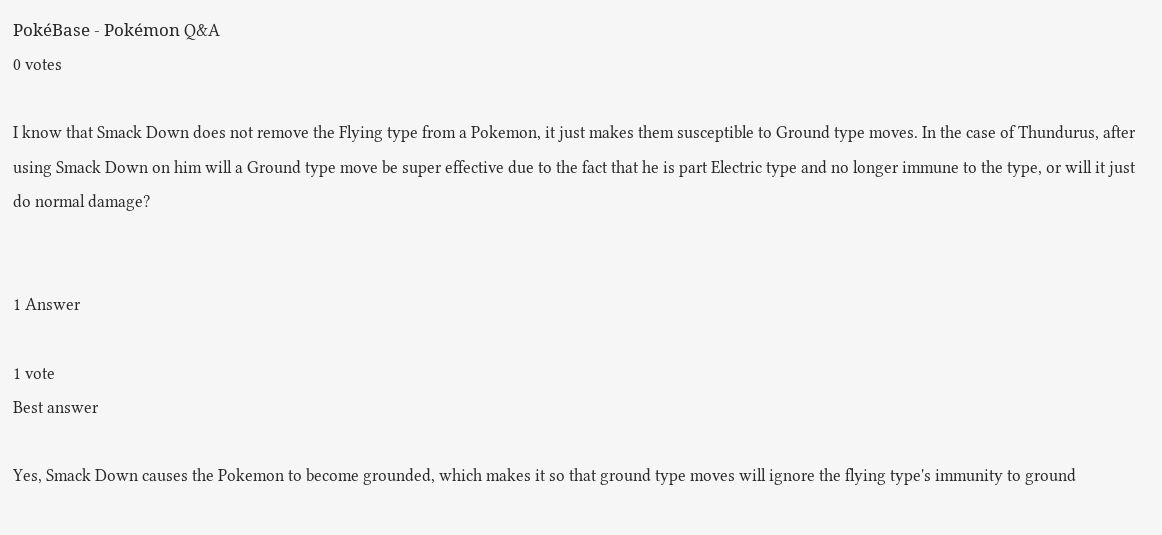PokéBase - Pokémon Q&A
0 votes

I know that Smack Down does not remove the Flying type from a Pokemon, it just makes them susceptible to Ground type moves. In the case of Thundurus, after using Smack Down on him will a Ground type move be super effective due to the fact that he is part Electric type and no longer immune to the type, or will it just do normal damage?


1 Answer

1 vote
Best answer

Yes, Smack Down causes the Pokemon to become grounded, which makes it so that ground type moves will ignore the flying type's immunity to ground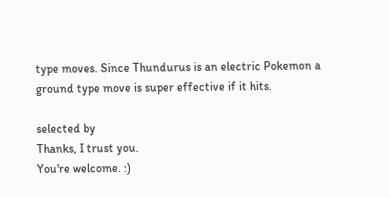type moves. Since Thundurus is an electric Pokemon a ground type move is super effective if it hits.

selected by
Thanks, I trust you.
You're welcome. :)